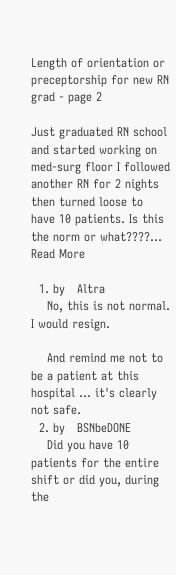Length of orientation or preceptorship for new RN grad - page 2

Just graduated RN school and started working on med-surg floor I followed another RN for 2 nights then turned loose to have 10 patients. Is this the norm or what????... Read More

  1. by   Altra
    No, this is not normal. I would resign.

    And remind me not to be a patient at this hospital ... it's clearly not safe.
  2. by   BSNbeDONE
    Did you have 10 patients for the entire shift or did you, during the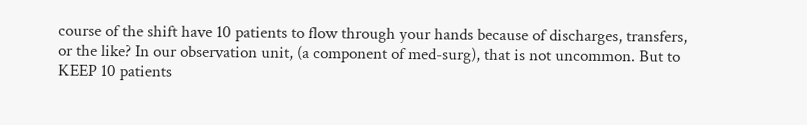course of the shift have 10 patients to flow through your hands because of discharges, transfers, or the like? In our observation unit, (a component of med-surg), that is not uncommon. But to KEEP 10 patients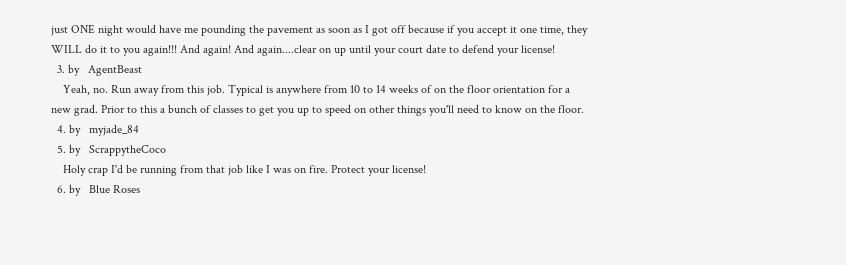just ONE night would have me pounding the pavement as soon as I got off because if you accept it one time, they WILL do it to you again!!! And again! And again....clear on up until your court date to defend your license!
  3. by   AgentBeast
    Yeah, no. Run away from this job. Typical is anywhere from 10 to 14 weeks of on the floor orientation for a new grad. Prior to this a bunch of classes to get you up to speed on other things you'll need to know on the floor.
  4. by   myjade_84
  5. by   ScrappytheCoco
    Holy crap I'd be running from that job like I was on fire. Protect your license!
  6. by   Blue Roses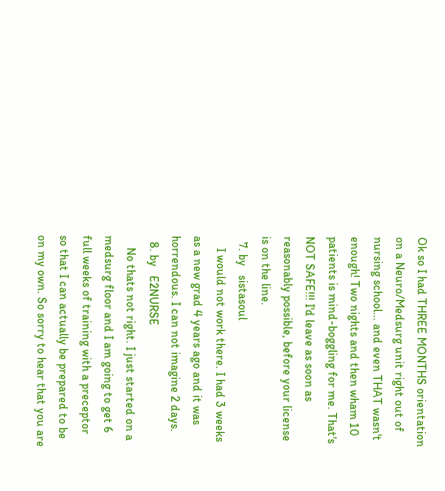Ok so I had THREE MONTHS orientation on a Neuro/Medsurg unit right out of nursing school... and even THAT wasn't enough! Two nights and then wham 10 patients is mind-boggling for me. That's NOT SAFE!!! I'd leave as soon as reasonably possible, before your license is on the line.
  7. by   sistasoul
    I would not work there. I had 3 weeks as a new grad 4 years ago and it was horrendous. I can not imagine 2 days.
  8. by   E2NURSE
    No thats not right. I just started on a medsurg floor and I am going to get 6 full weeks of training with a preceptor so that I can actually be prepared to be on my own. So sorry to hear that you are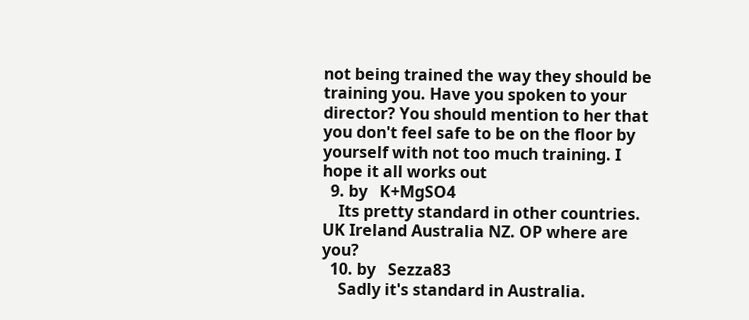not being trained the way they should be training you. Have you spoken to your director? You should mention to her that you don't feel safe to be on the floor by yourself with not too much training. I hope it all works out
  9. by   K+MgSO4
    Its pretty standard in other countries. UK Ireland Australia NZ. OP where are you?
  10. by   Sezza83
    Sadly it's standard in Australia.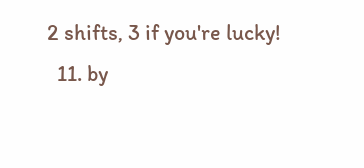2 shifts, 3 if you're lucky!
  11. by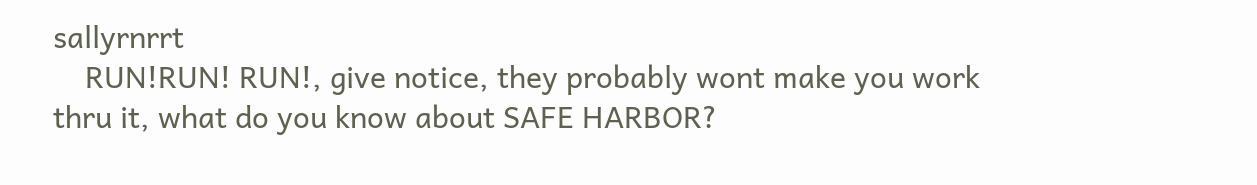sallyrnrrt
    RUN!RUN! RUN!, give notice, they probably wont make you work thru it, what do you know about SAFE HARBOR?